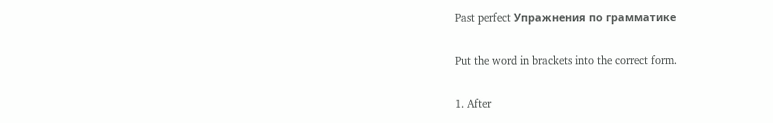Past perfect Упражнения по грамматике

Put the word in brackets into the correct form.

1. After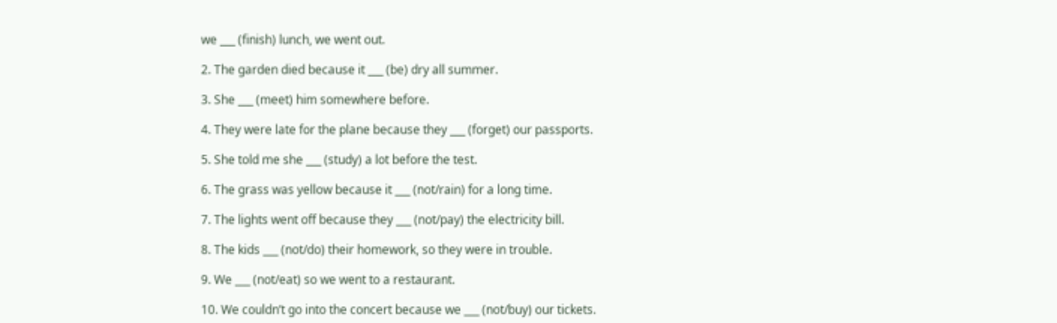we ___ (finish) lunch, we went out.

2. The garden died because it ___ (be) dry all summer.

3. She ___ (meet) him somewhere before.

4. They were late for the plane because they ___ (forget) our passports.

5. She told me she ___ (study) a lot before the test.

6. The grass was yellow because it ___ (not/rain) for a long time.

7. The lights went off because they ___ (not/pay) the electricity bill.

8. The kids ___ (not/do) their homework, so they were in trouble.

9. We ___ (not/eat) so we went to a restaurant.

10. We couldn’t go into the concert because we ___ (not/buy) our tickets.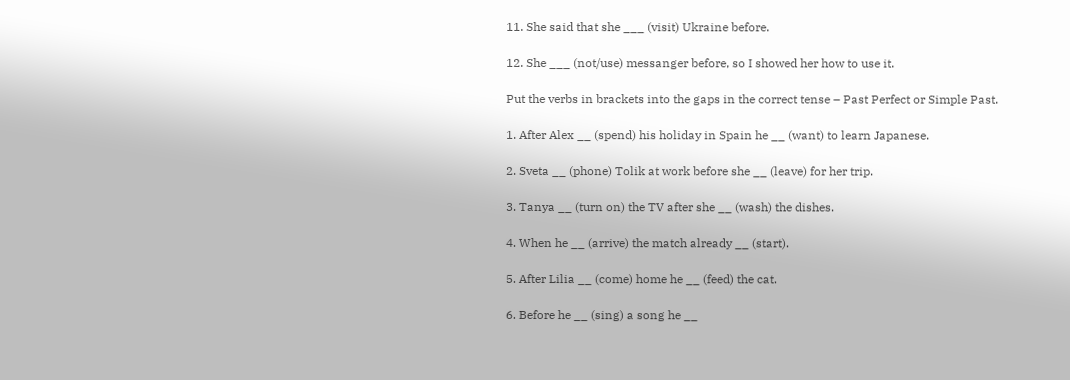11. She said that she ___ (visit) Ukraine before.

12. She ___ (not/use) messanger before, so I showed her how to use it.

Put the verbs in brackets into the gaps in the correct tense – Past Perfect or Simple Past.

1. After Alex __ (spend) his holiday in Spain he __ (want) to learn Japanese.

2. Sveta __ (phone) Tolik at work before she __ (leave) for her trip.

3. Tanya __ (turn on) the TV after she __ (wash) the dishes.

4. When he __ (arrive) the match already __ (start).

5. After Lilia __ (come) home he __ (feed) the cat.

6. Before he __ (sing) a song he __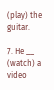(play) the guitar.

7. He __ (watch) a video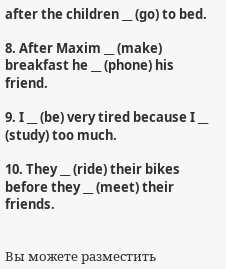after the children __ (go) to bed.

8. After Maxim __ (make) breakfast he __ (phone) his friend.

9. I __ (be) very tired because I __ (study) too much.

10. They __ (ride) their bikes before they __ (meet) their friends.


Вы можете разместить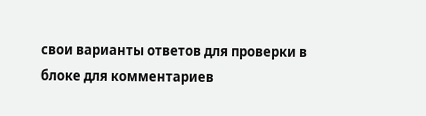свои варианты ответов для проверки в блоке для комментариев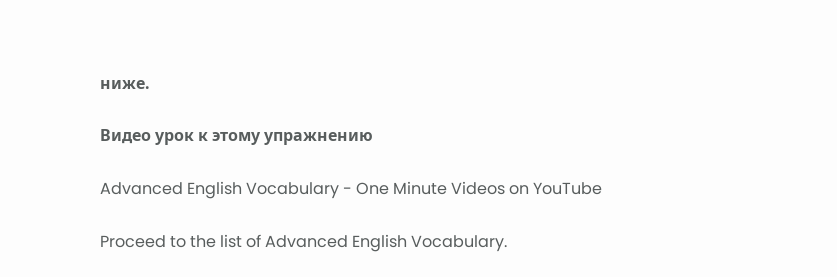ниже.

Видео урок к этому упражнению

Advanced English Vocabulary - One Minute Videos on YouTube

Proceed to the list of Advanced English Vocabulary.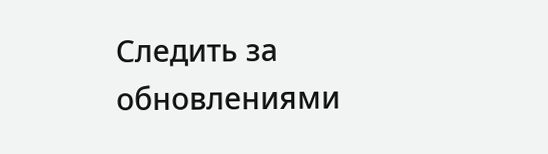Следить за обновлениями